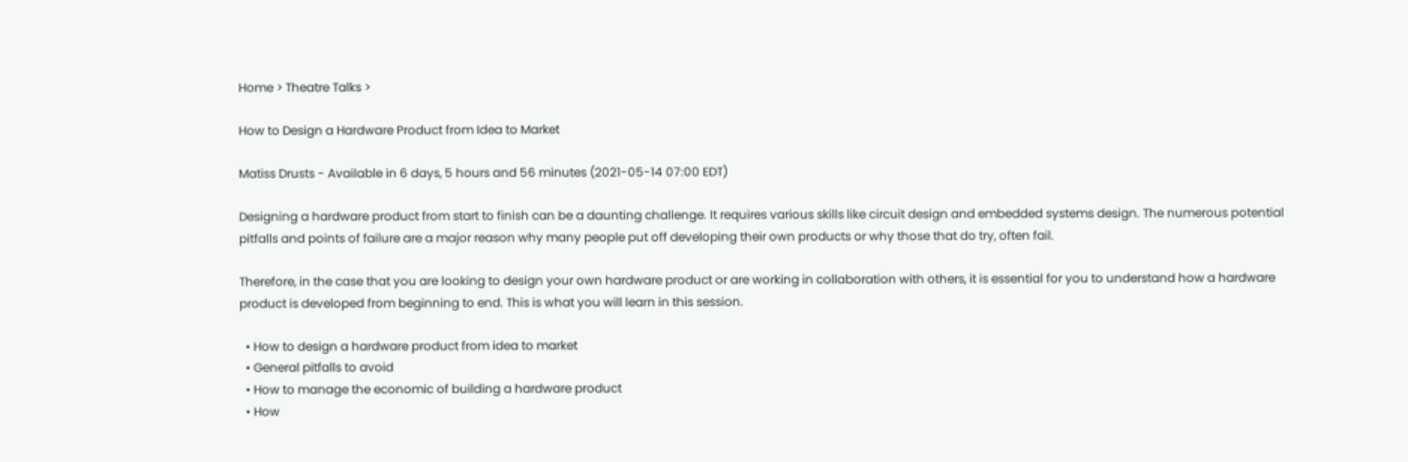Home > Theatre Talks >

How to Design a Hardware Product from Idea to Market

Matiss Drusts - Available in 6 days, 5 hours and 56 minutes (2021-05-14 07:00 EDT)

Designing a hardware product from start to finish can be a daunting challenge. It requires various skills like circuit design and embedded systems design. The numerous potential pitfalls and points of failure are a major reason why many people put off developing their own products or why those that do try, often fail.

Therefore, in the case that you are looking to design your own hardware product or are working in collaboration with others, it is essential for you to understand how a hardware product is developed from beginning to end. This is what you will learn in this session.

  • How to design a hardware product from idea to market
  • General pitfalls to avoid
  • How to manage the economic of building a hardware product
  • How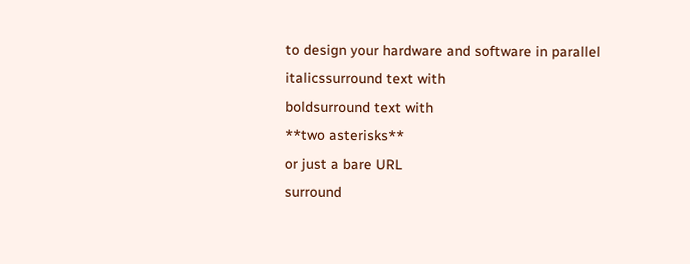to design your hardware and software in parallel
italicssurround text with
boldsurround text with
**two asterisks**
or just a bare URL
surround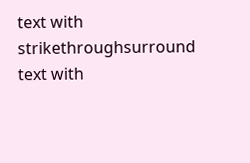text with
strikethroughsurround text with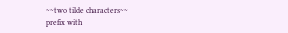~~two tilde characters~~
prefix with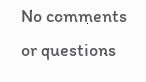No comments or questions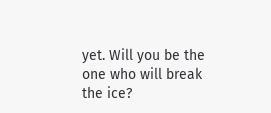yet. Will you be the one who will break the ice?